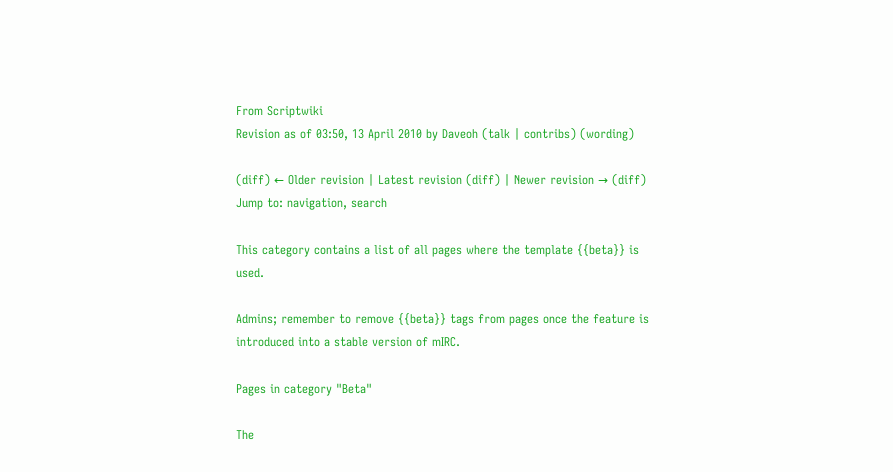From Scriptwiki
Revision as of 03:50, 13 April 2010 by Daveoh (talk | contribs) (wording)

(diff) ← Older revision | Latest revision (diff) | Newer revision → (diff)
Jump to: navigation, search

This category contains a list of all pages where the template {{beta}} is used.

Admins; remember to remove {{beta}} tags from pages once the feature is introduced into a stable version of mIRC.

Pages in category "Beta"

The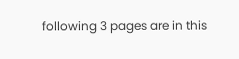following 3 pages are in this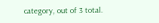category, out of 3 total.